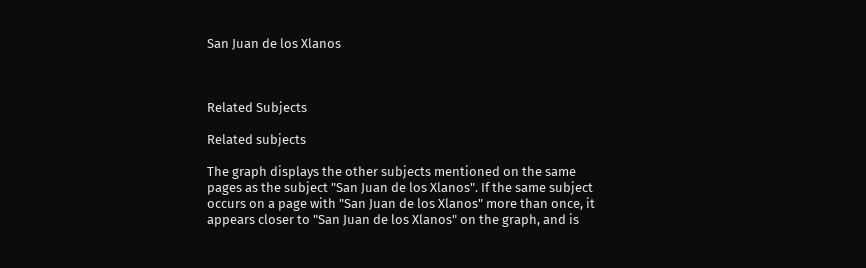San Juan de los Xlanos



Related Subjects

Related subjects

The graph displays the other subjects mentioned on the same pages as the subject "San Juan de los Xlanos". If the same subject occurs on a page with "San Juan de los Xlanos" more than once, it appears closer to "San Juan de los Xlanos" on the graph, and is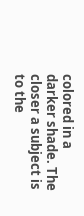colored in a darker shade. The closer a subject is to the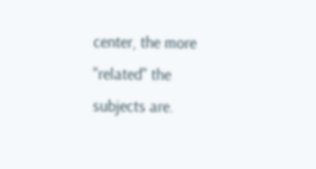center, the more "related" the subjects are.